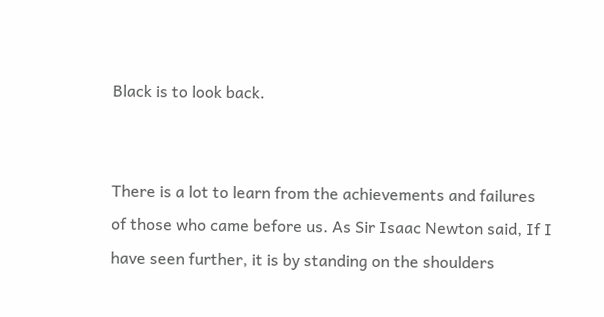Black is to look back.


There is a lot to learn from the achievements and failures of those who came before us. As Sir Isaac Newton said, If I have seen further, it is by standing on the shoulders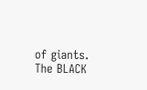of giants. The BLACK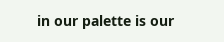in our palette is our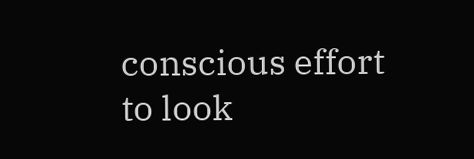conscious effort to look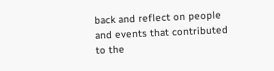back and reflect on people and events that contributed to the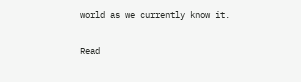world as we currently know it.

Read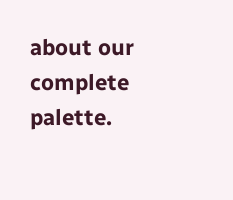about our complete palette.